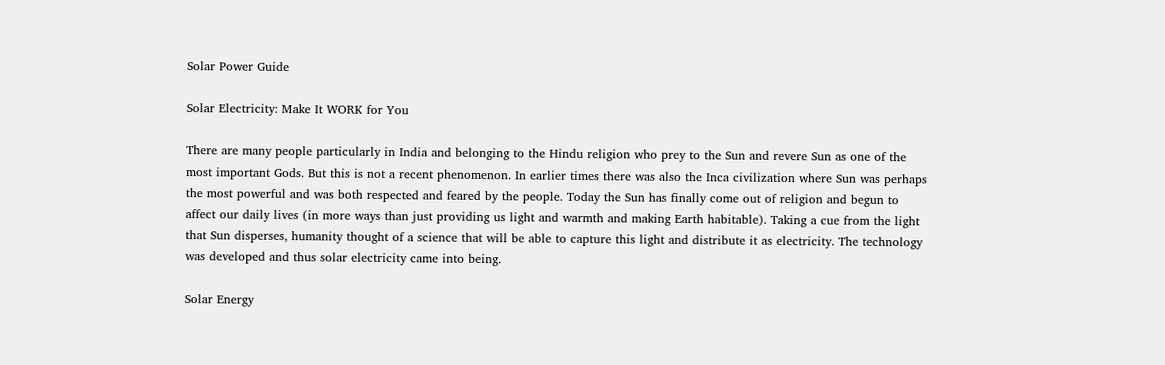Solar Power Guide

Solar Electricity: Make It WORK for You

There are many people particularly in India and belonging to the Hindu religion who prey to the Sun and revere Sun as one of the most important Gods. But this is not a recent phenomenon. In earlier times there was also the Inca civilization where Sun was perhaps the most powerful and was both respected and feared by the people. Today the Sun has finally come out of religion and begun to affect our daily lives (in more ways than just providing us light and warmth and making Earth habitable). Taking a cue from the light that Sun disperses, humanity thought of a science that will be able to capture this light and distribute it as electricity. The technology was developed and thus solar electricity came into being.

Solar Energy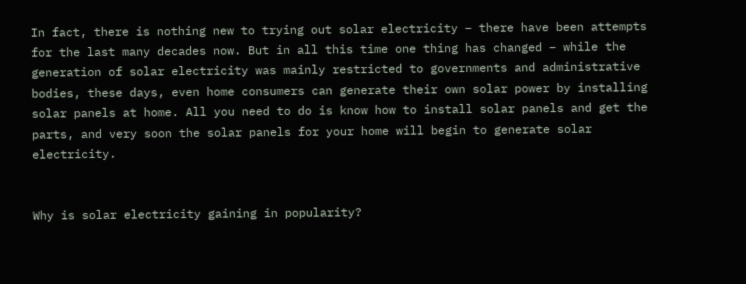In fact, there is nothing new to trying out solar electricity – there have been attempts for the last many decades now. But in all this time one thing has changed – while the generation of solar electricity was mainly restricted to governments and administrative bodies, these days, even home consumers can generate their own solar power by installing solar panels at home. All you need to do is know how to install solar panels and get the parts, and very soon the solar panels for your home will begin to generate solar electricity.


Why is solar electricity gaining in popularity?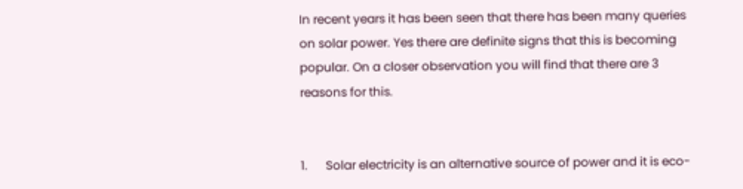In recent years it has been seen that there has been many queries on solar power. Yes there are definite signs that this is becoming popular. On a closer observation you will find that there are 3 reasons for this.


1.      Solar electricity is an alternative source of power and it is eco-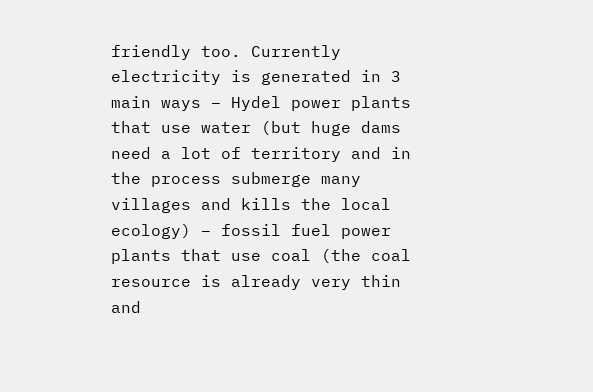friendly too. Currently electricity is generated in 3 main ways – Hydel power plants that use water (but huge dams need a lot of territory and in the process submerge many villages and kills the local ecology) – fossil fuel power plants that use coal (the coal resource is already very thin and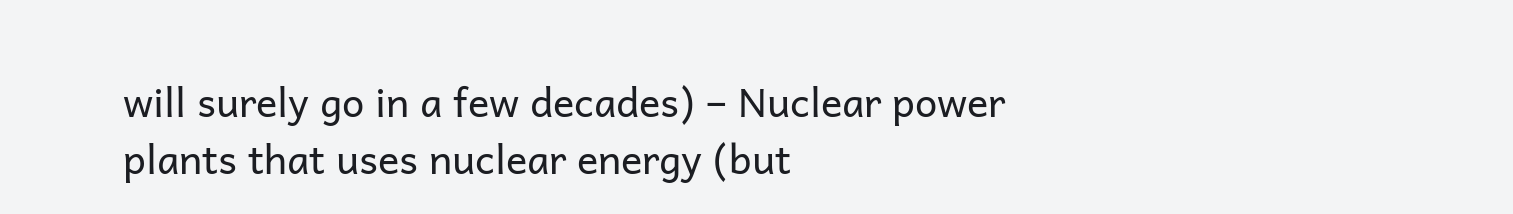will surely go in a few decades) – Nuclear power plants that uses nuclear energy (but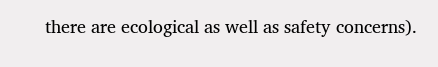there are ecological as well as safety concerns).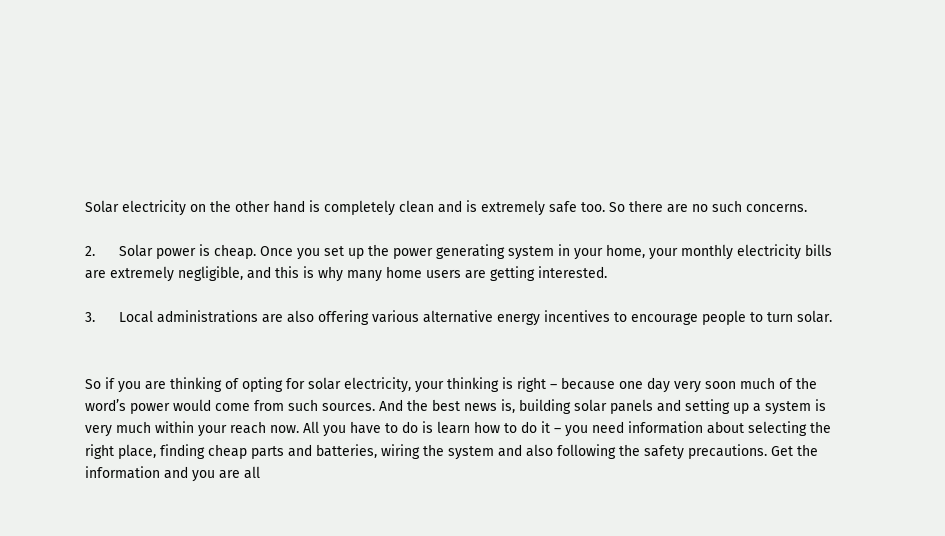Solar electricity on the other hand is completely clean and is extremely safe too. So there are no such concerns.

2.      Solar power is cheap. Once you set up the power generating system in your home, your monthly electricity bills are extremely negligible, and this is why many home users are getting interested.

3.      Local administrations are also offering various alternative energy incentives to encourage people to turn solar.


So if you are thinking of opting for solar electricity, your thinking is right – because one day very soon much of the word’s power would come from such sources. And the best news is, building solar panels and setting up a system is very much within your reach now. All you have to do is learn how to do it – you need information about selecting the right place, finding cheap parts and batteries, wiring the system and also following the safety precautions. Get the information and you are all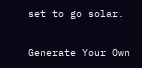set to go solar.


Generate Your Own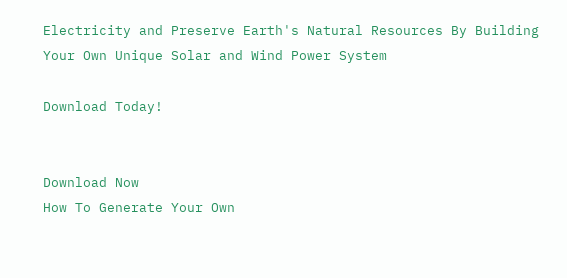Electricity and Preserve Earth's Natural Resources By Building Your Own Unique Solar and Wind Power System

Download Today!


Download Now
How To Generate Your Own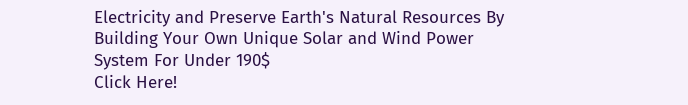Electricity and Preserve Earth's Natural Resources By Building Your Own Unique Solar and Wind Power System For Under 190$
Click Here!